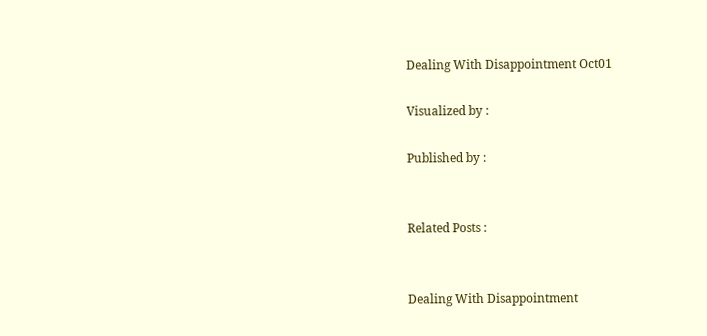Dealing With Disappointment Oct01

Visualized by :

Published by :


Related Posts :


Dealing With Disappointment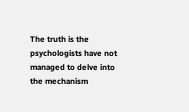The truth is the psychologists have not managed to delve into the mechanism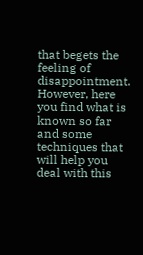that begets the feeling of disappointment. However, here you find what is known so far and some techniques that will help you deal with this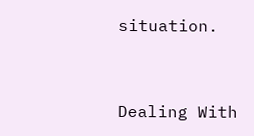situation.


Dealing With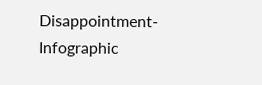Disappointment-Infographic